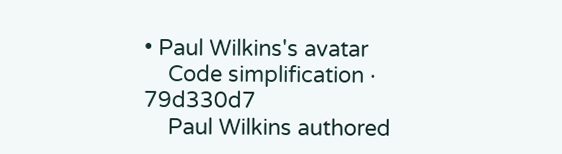• Paul Wilkins's avatar
    Code simplification · 79d330d7
    Paul Wilkins authored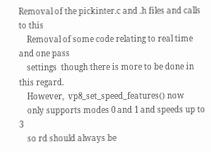Removal of the pickinter.c and .h files and calls to this
    Removal of some code relating to real time and one pass
    settings  though there is more to be done in this regard.
    However,  vp8_set_speed_features() now
    only supports modes 0 and 1 and speeds up to 3
    so rd should always be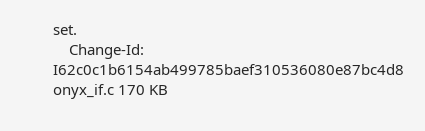set.
    Change-Id: I62c0c1b6154ab499785baef310536080e87bc4d8
onyx_if.c 170 KB